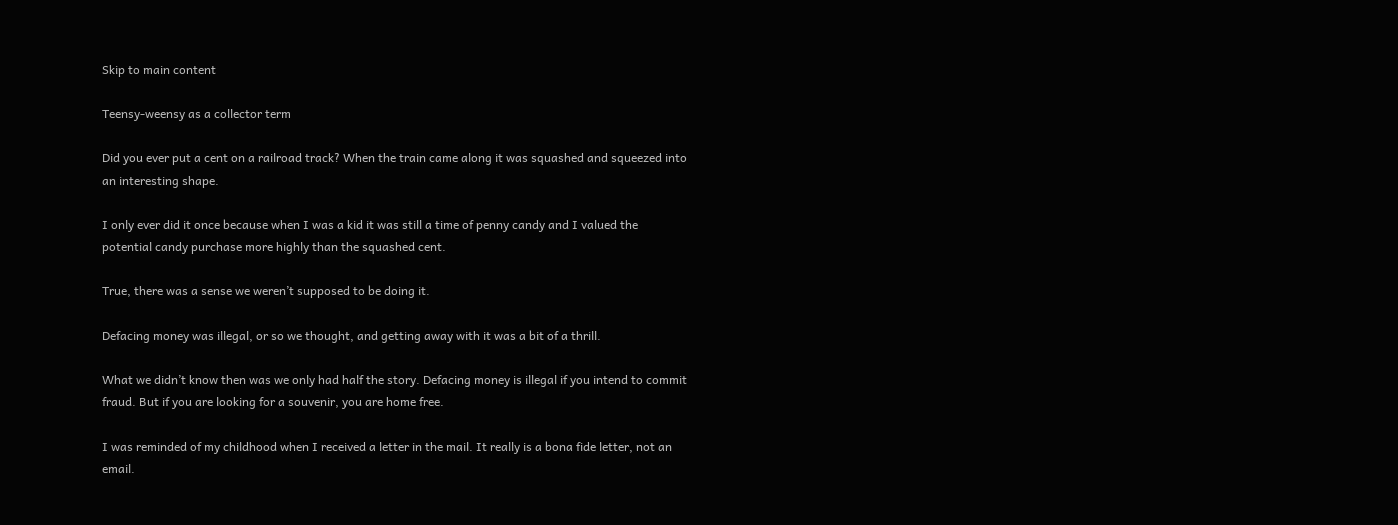Skip to main content

Teensy-weensy as a collector term

Did you ever put a cent on a railroad track? When the train came along it was squashed and squeezed into an interesting shape.

I only ever did it once because when I was a kid it was still a time of penny candy and I valued the potential candy purchase more highly than the squashed cent.

True, there was a sense we weren’t supposed to be doing it.

Defacing money was illegal, or so we thought, and getting away with it was a bit of a thrill.

What we didn’t know then was we only had half the story. Defacing money is illegal if you intend to commit fraud. But if you are looking for a souvenir, you are home free.

I was reminded of my childhood when I received a letter in the mail. It really is a bona fide letter, not an email.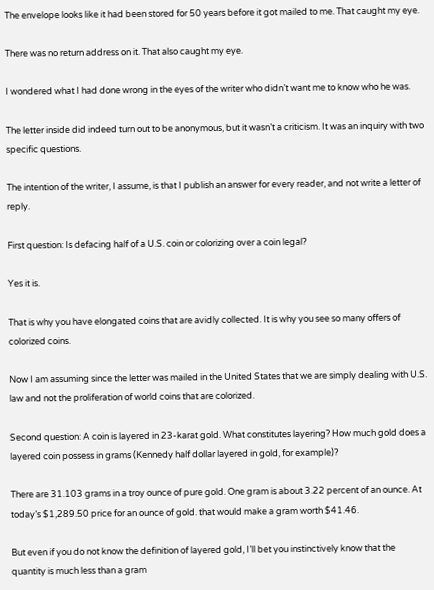The envelope looks like it had been stored for 50 years before it got mailed to me. That caught my eye.

There was no return address on it. That also caught my eye.

I wondered what I had done wrong in the eyes of the writer who didn’t want me to know who he was.

The letter inside did indeed turn out to be anonymous, but it wasn’t a criticism. It was an inquiry with two specific questions.

The intention of the writer, I assume, is that I publish an answer for every reader, and not write a letter of reply.

First question: Is defacing half of a U.S. coin or colorizing over a coin legal?

Yes it is.

That is why you have elongated coins that are avidly collected. It is why you see so many offers of colorized coins.

Now I am assuming since the letter was mailed in the United States that we are simply dealing with U.S. law and not the proliferation of world coins that are colorized.

Second question: A coin is layered in 23-karat gold. What constitutes layering? How much gold does a layered coin possess in grams (Kennedy half dollar layered in gold, for example)?

There are 31.103 grams in a troy ounce of pure gold. One gram is about 3.22 percent of an ounce. At today’s $1,289.50 price for an ounce of gold. that would make a gram worth $41.46.

But even if you do not know the definition of layered gold, I’ll bet you instinctively know that the quantity is much less than a gram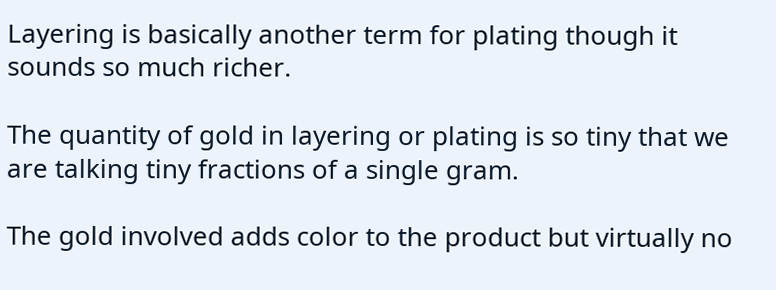Layering is basically another term for plating though it sounds so much richer.

The quantity of gold in layering or plating is so tiny that we are talking tiny fractions of a single gram.

The gold involved adds color to the product but virtually no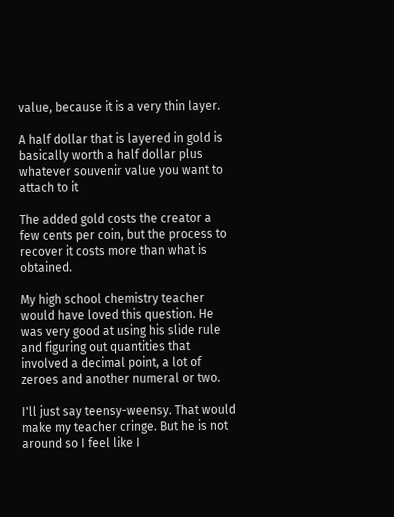value, because it is a very thin layer.

A half dollar that is layered in gold is basically worth a half dollar plus whatever souvenir value you want to attach to it

The added gold costs the creator a few cents per coin, but the process to recover it costs more than what is obtained.

My high school chemistry teacher would have loved this question. He was very good at using his slide rule and figuring out quantities that involved a decimal point, a lot of zeroes and another numeral or two.

I'll just say teensy-weensy. That would make my teacher cringe. But he is not around so I feel like I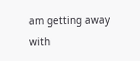am getting away with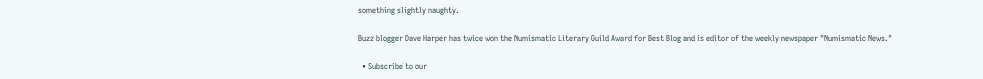something slightly naughty.

Buzz blogger Dave Harper has twice won the Numismatic Literary Guild Award for Best Blog and is editor of the weekly newspaper "Numismatic News."

  • Subscribe to our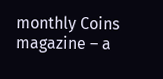monthly Coins magazine – a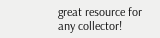great resource for any collector!